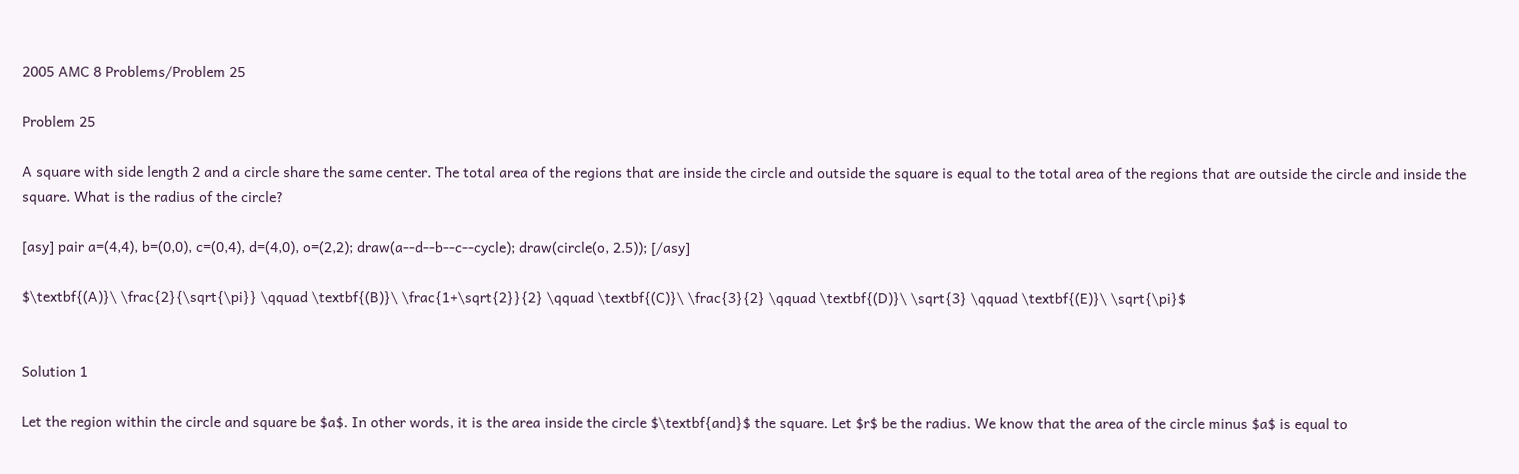2005 AMC 8 Problems/Problem 25

Problem 25

A square with side length 2 and a circle share the same center. The total area of the regions that are inside the circle and outside the square is equal to the total area of the regions that are outside the circle and inside the square. What is the radius of the circle?

[asy] pair a=(4,4), b=(0,0), c=(0,4), d=(4,0), o=(2,2); draw(a--d--b--c--cycle); draw(circle(o, 2.5)); [/asy]

$\textbf{(A)}\ \frac{2}{\sqrt{\pi}} \qquad \textbf{(B)}\ \frac{1+\sqrt{2}}{2} \qquad \textbf{(C)}\ \frac{3}{2} \qquad \textbf{(D)}\ \sqrt{3} \qquad \textbf{(E)}\ \sqrt{\pi}$


Solution 1

Let the region within the circle and square be $a$. In other words, it is the area inside the circle $\textbf{and}$ the square. Let $r$ be the radius. We know that the area of the circle minus $a$ is equal to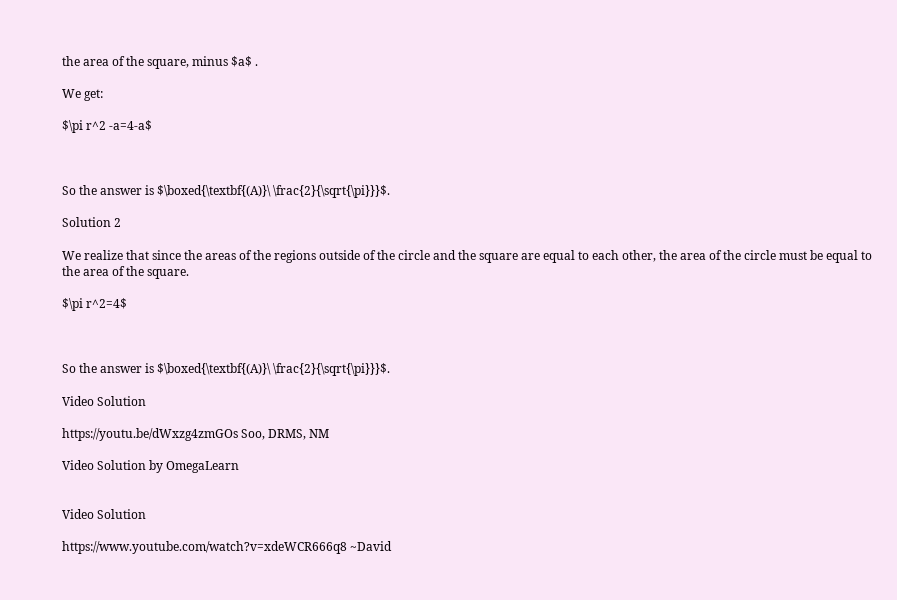the area of the square, minus $a$ .

We get:

$\pi r^2 -a=4-a$



So the answer is $\boxed{\textbf{(A)}\ \frac{2}{\sqrt{\pi}}}$.

Solution 2

We realize that since the areas of the regions outside of the circle and the square are equal to each other, the area of the circle must be equal to the area of the square.

$\pi r^2=4$



So the answer is $\boxed{\textbf{(A)}\ \frac{2}{\sqrt{\pi}}}$.

Video Solution

https://youtu.be/dWxzg4zmGOs Soo, DRMS, NM

Video Solution by OmegaLearn


Video Solution

https://www.youtube.com/watch?v=xdeWCR666q8 ~David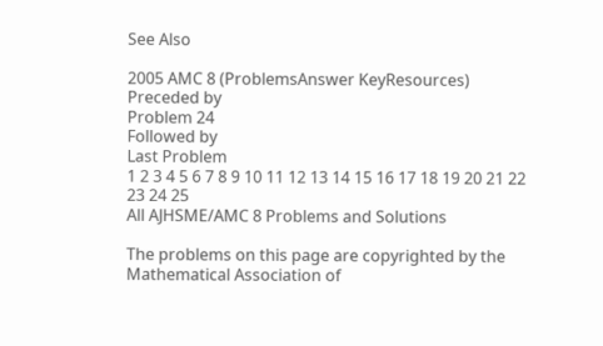See Also

2005 AMC 8 (ProblemsAnswer KeyResources)
Preceded by
Problem 24
Followed by
Last Problem
1 2 3 4 5 6 7 8 9 10 11 12 13 14 15 16 17 18 19 20 21 22 23 24 25
All AJHSME/AMC 8 Problems and Solutions

The problems on this page are copyrighted by the Mathematical Association of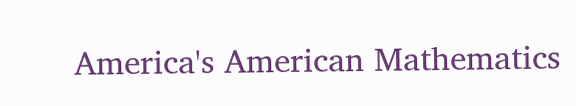America's American Mathematics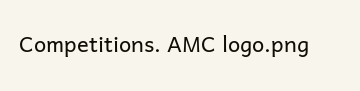Competitions. AMC logo.png